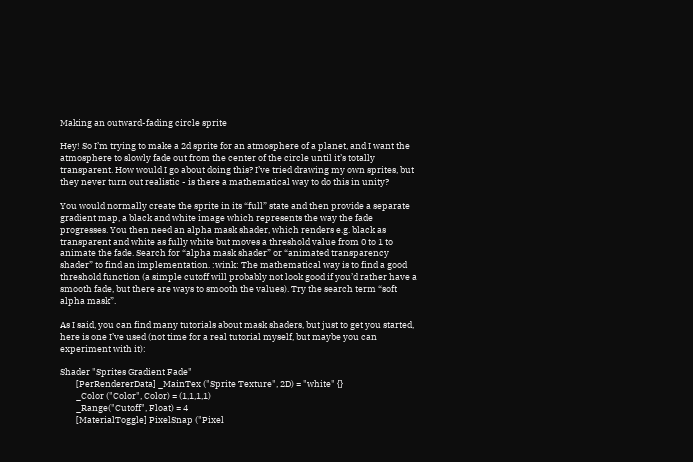Making an outward-fading circle sprite

Hey! So I’m trying to make a 2d sprite for an atmosphere of a planet, and I want the atmosphere to slowly fade out from the center of the circle until it’s totally transparent. How would I go about doing this? I’ve tried drawing my own sprites, but they never turn out realistic - is there a mathematical way to do this in unity?

You would normally create the sprite in its “full” state and then provide a separate gradient map, a black and white image which represents the way the fade progresses. You then need an alpha mask shader, which renders e.g. black as transparent and white as fully white but moves a threshold value from 0 to 1 to animate the fade. Search for “alpha mask shader” or “animated transparency shader” to find an implementation. :wink: The mathematical way is to find a good threshold function (a simple cutoff will probably not look good if you’d rather have a smooth fade, but there are ways to smooth the values). Try the search term “soft alpha mask”.

As I said, you can find many tutorials about mask shaders, but just to get you started, here is one I’ve used (not time for a real tutorial myself, but maybe you can experiment with it):

Shader "Sprites Gradient Fade"
        [PerRendererData] _MainTex ("Sprite Texture", 2D) = "white" {}
        _Color ("Color", Color) = (1,1,1,1)
        _Range("Cutoff", Float) = 4
        [MaterialToggle] PixelSnap ("Pixel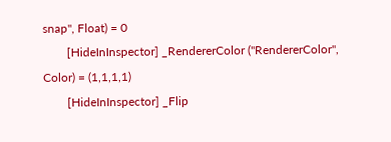snap", Float) = 0
        [HideInInspector] _RendererColor ("RendererColor", Color) = (1,1,1,1)
        [HideInInspector] _Flip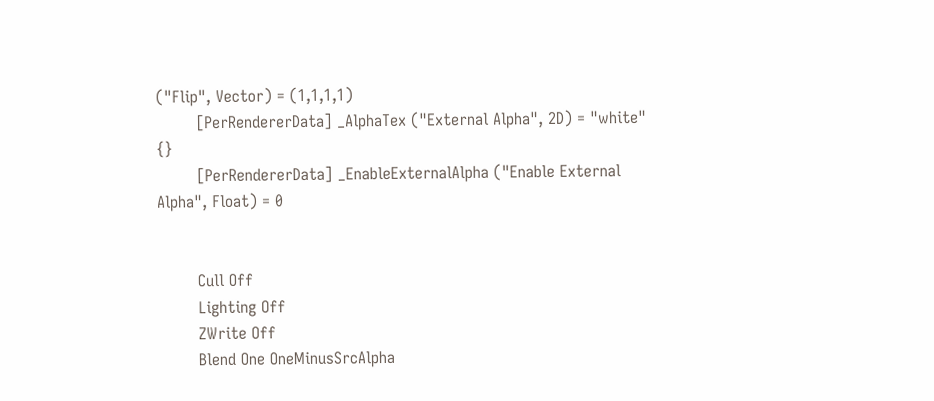("Flip", Vector) = (1,1,1,1)
        [PerRendererData] _AlphaTex ("External Alpha", 2D) = "white" {}
        [PerRendererData] _EnableExternalAlpha ("Enable External Alpha", Float) = 0


        Cull Off
        Lighting Off
        ZWrite Off
        Blend One OneMinusSrcAlpha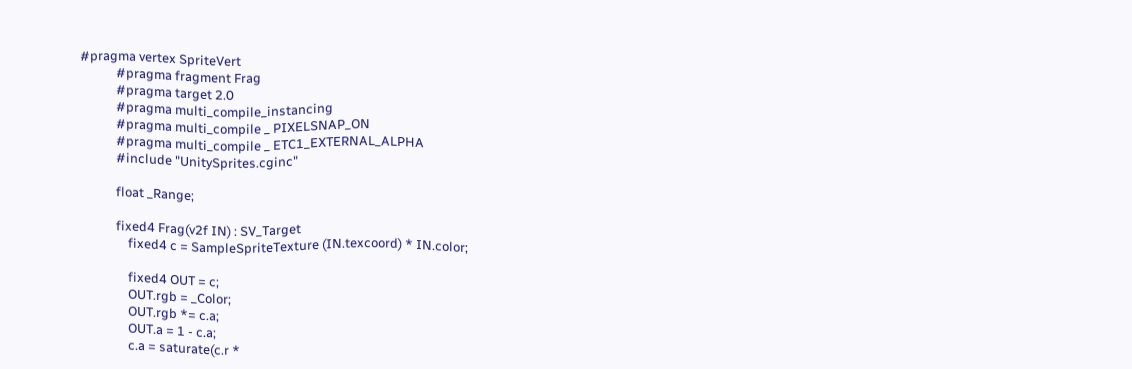#pragma vertex SpriteVert
            #pragma fragment Frag
            #pragma target 2.0
            #pragma multi_compile_instancing
            #pragma multi_compile _ PIXELSNAP_ON
            #pragma multi_compile _ ETC1_EXTERNAL_ALPHA
            #include "UnitySprites.cginc"

            float _Range;

            fixed4 Frag(v2f IN) : SV_Target
                fixed4 c = SampleSpriteTexture (IN.texcoord) * IN.color;

                fixed4 OUT = c;
                OUT.rgb = _Color;
                OUT.rgb *= c.a;
                OUT.a = 1 - c.a;
                c.a = saturate(c.r *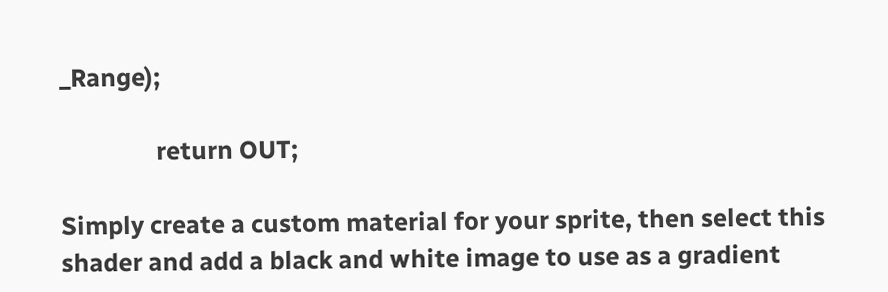_Range);

                return OUT;

Simply create a custom material for your sprite, then select this shader and add a black and white image to use as a gradient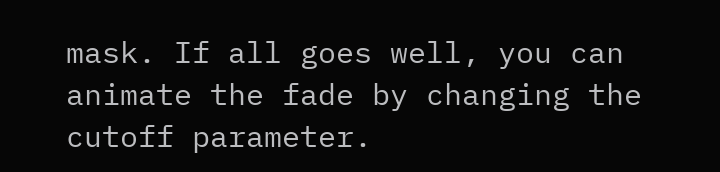mask. If all goes well, you can animate the fade by changing the cutoff parameter.